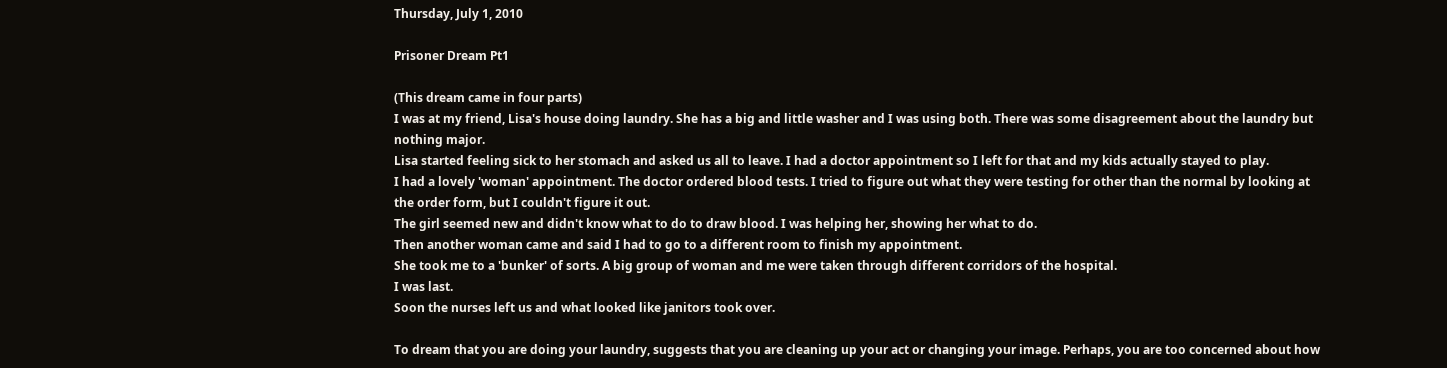Thursday, July 1, 2010

Prisoner Dream Pt1

(This dream came in four parts)
I was at my friend, Lisa's house doing laundry. She has a big and little washer and I was using both. There was some disagreement about the laundry but nothing major.
Lisa started feeling sick to her stomach and asked us all to leave. I had a doctor appointment so I left for that and my kids actually stayed to play.
I had a lovely 'woman' appointment. The doctor ordered blood tests. I tried to figure out what they were testing for other than the normal by looking at the order form, but I couldn't figure it out.
The girl seemed new and didn't know what to do to draw blood. I was helping her, showing her what to do.
Then another woman came and said I had to go to a different room to finish my appointment.
She took me to a 'bunker' of sorts. A big group of woman and me were taken through different corridors of the hospital.
I was last.
Soon the nurses left us and what looked like janitors took over.

To dream that you are doing your laundry, suggests that you are cleaning up your act or changing your image. Perhaps, you are too concerned about how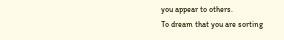you appear to others.
To dream that you are sorting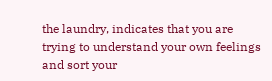the laundry, indicates that you are trying to understand your own feelings and sort your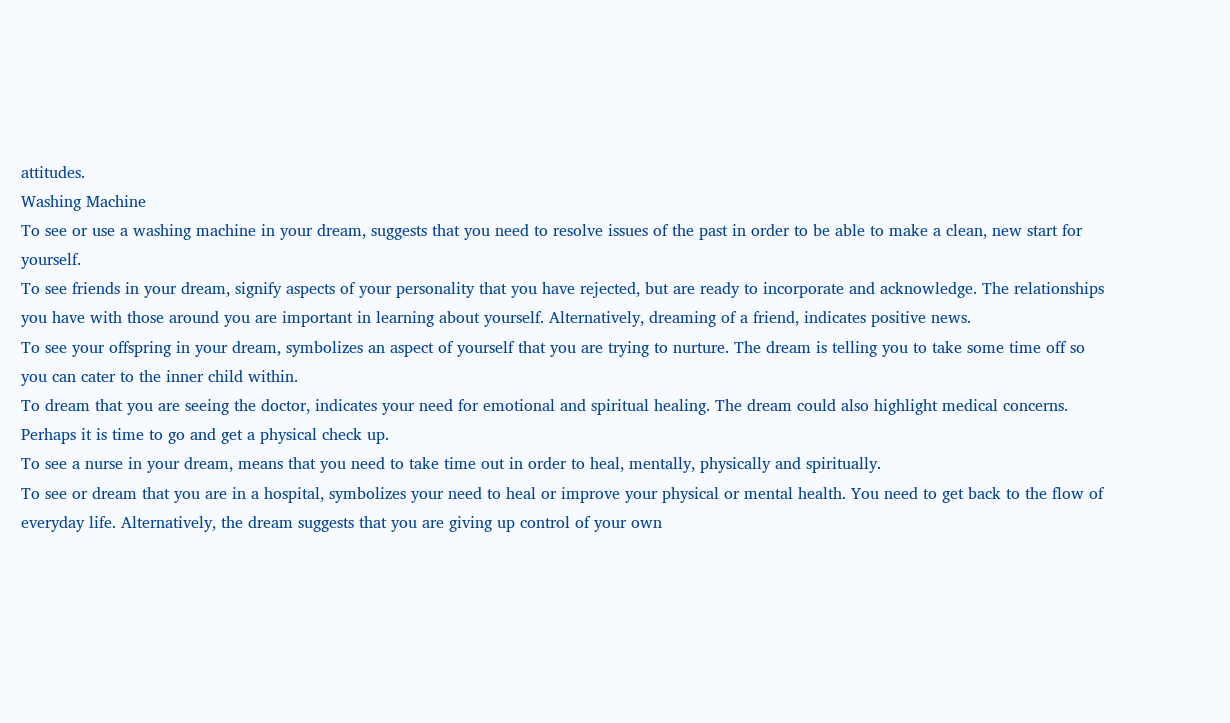attitudes.
Washing Machine
To see or use a washing machine in your dream, suggests that you need to resolve issues of the past in order to be able to make a clean, new start for yourself.
To see friends in your dream, signify aspects of your personality that you have rejected, but are ready to incorporate and acknowledge. The relationships you have with those around you are important in learning about yourself. Alternatively, dreaming of a friend, indicates positive news.
To see your offspring in your dream, symbolizes an aspect of yourself that you are trying to nurture. The dream is telling you to take some time off so you can cater to the inner child within.
To dream that you are seeing the doctor, indicates your need for emotional and spiritual healing. The dream could also highlight medical concerns. Perhaps it is time to go and get a physical check up.
To see a nurse in your dream, means that you need to take time out in order to heal, mentally, physically and spiritually.
To see or dream that you are in a hospital, symbolizes your need to heal or improve your physical or mental health. You need to get back to the flow of everyday life. Alternatively, the dream suggests that you are giving up control of your own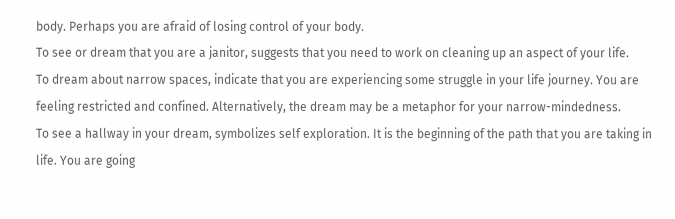body. Perhaps you are afraid of losing control of your body.
To see or dream that you are a janitor, suggests that you need to work on cleaning up an aspect of your life.
To dream about narrow spaces, indicate that you are experiencing some struggle in your life journey. You are feeling restricted and confined. Alternatively, the dream may be a metaphor for your narrow-mindedness.
To see a hallway in your dream, symbolizes self exploration. It is the beginning of the path that you are taking in life. You are going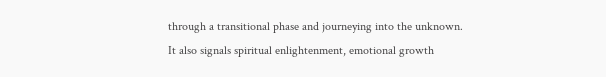through a transitional phase and journeying into the unknown. It also signals spiritual enlightenment, emotional growth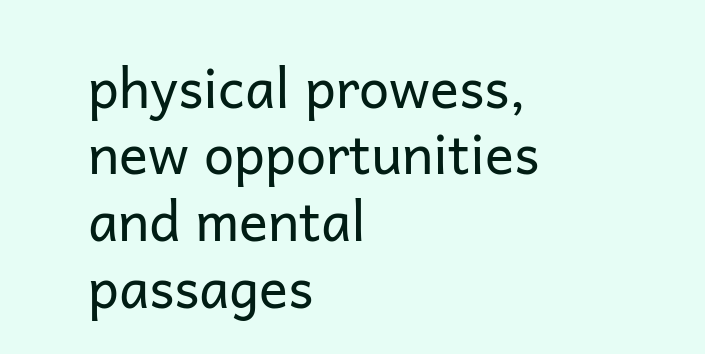physical prowess, new opportunities and mental passages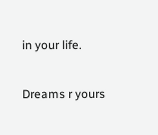in your life.

Dreams r yours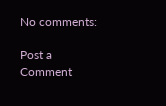No comments:

Post a Comment